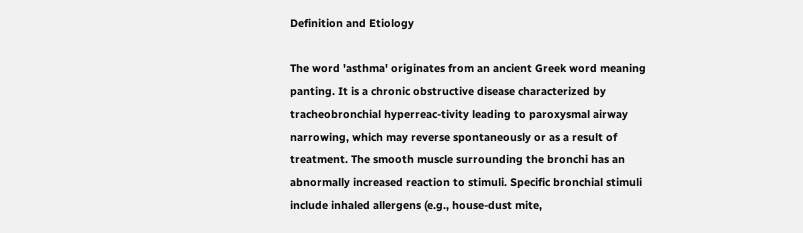Definition and Etiology

The word 'asthma' originates from an ancient Greek word meaning panting. It is a chronic obstructive disease characterized by tracheobronchial hyperreac-tivity leading to paroxysmal airway narrowing, which may reverse spontaneously or as a result of treatment. The smooth muscle surrounding the bronchi has an abnormally increased reaction to stimuli. Specific bronchial stimuli include inhaled allergens (e.g., house-dust mite,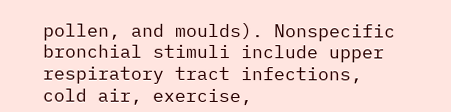pollen, and moulds). Nonspecific bronchial stimuli include upper respiratory tract infections, cold air, exercise,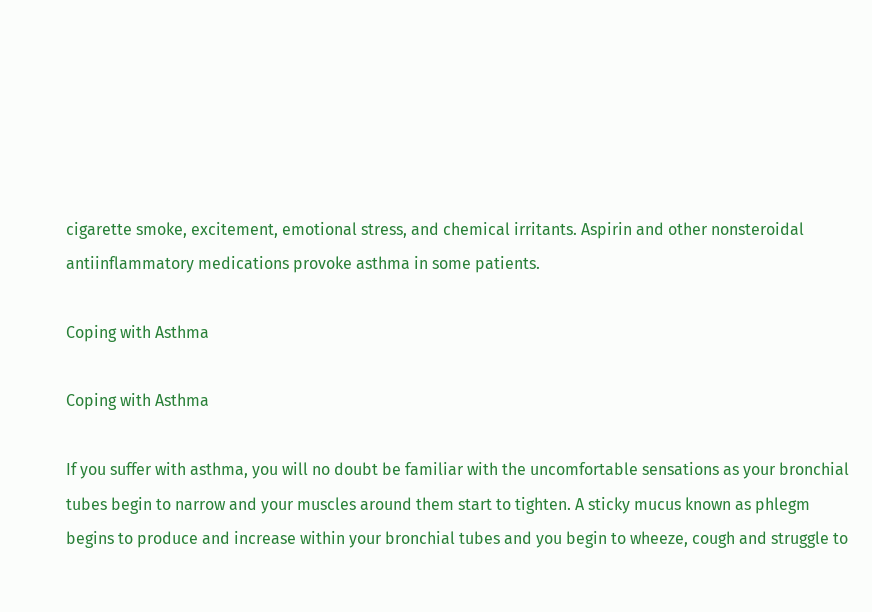cigarette smoke, excitement, emotional stress, and chemical irritants. Aspirin and other nonsteroidal antiinflammatory medications provoke asthma in some patients.

Coping with Asthma

Coping with Asthma

If you suffer with asthma, you will no doubt be familiar with the uncomfortable sensations as your bronchial tubes begin to narrow and your muscles around them start to tighten. A sticky mucus known as phlegm begins to produce and increase within your bronchial tubes and you begin to wheeze, cough and struggle to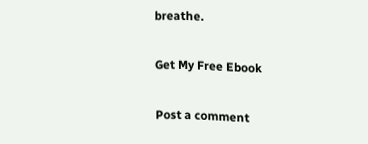breathe.

Get My Free Ebook

Post a comment